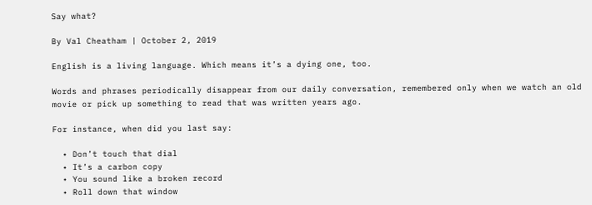Say what?

By Val Cheatham | October 2, 2019

English is a living language. Which means it’s a dying one, too.

Words and phrases periodically disappear from our daily conversation, remembered only when we watch an old movie or pick up something to read that was written years ago.

For instance, when did you last say:

  • Don’t touch that dial
  • It’s a carbon copy
  • You sound like a broken record
  • Roll down that window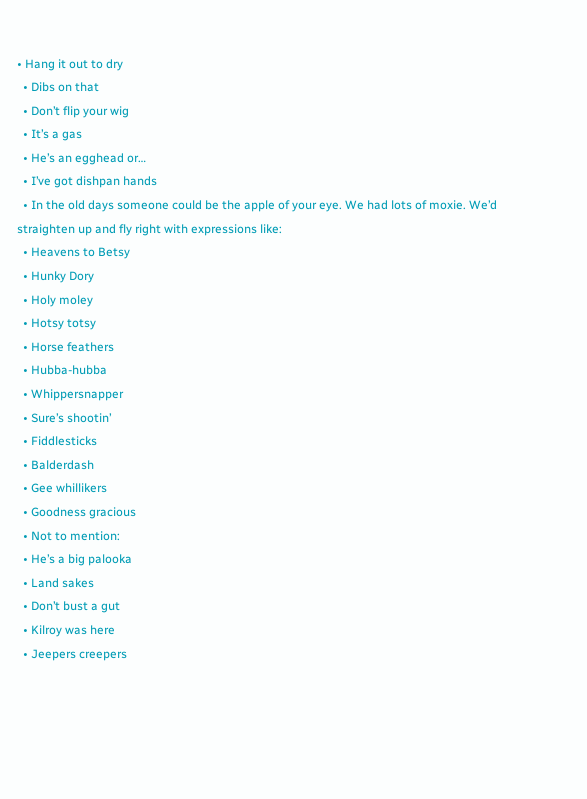• Hang it out to dry
  • Dibs on that
  • Don’t flip your wig
  • It’s a gas
  • He’s an egghead or…
  • I’ve got dishpan hands
  • In the old days someone could be the apple of your eye. We had lots of moxie. We’d straighten up and fly right with expressions like:
  • Heavens to Betsy
  • Hunky Dory
  • Holy moley
  • Hotsy totsy
  • Horse feathers
  • Hubba-hubba
  • Whippersnapper
  • Sure’s shootin’
  • Fiddlesticks
  • Balderdash
  • Gee whillikers
  • Goodness gracious
  • Not to mention:
  • He’s a big palooka
  • Land sakes
  • Don’t bust a gut
  • Kilroy was here
  • Jeepers creepers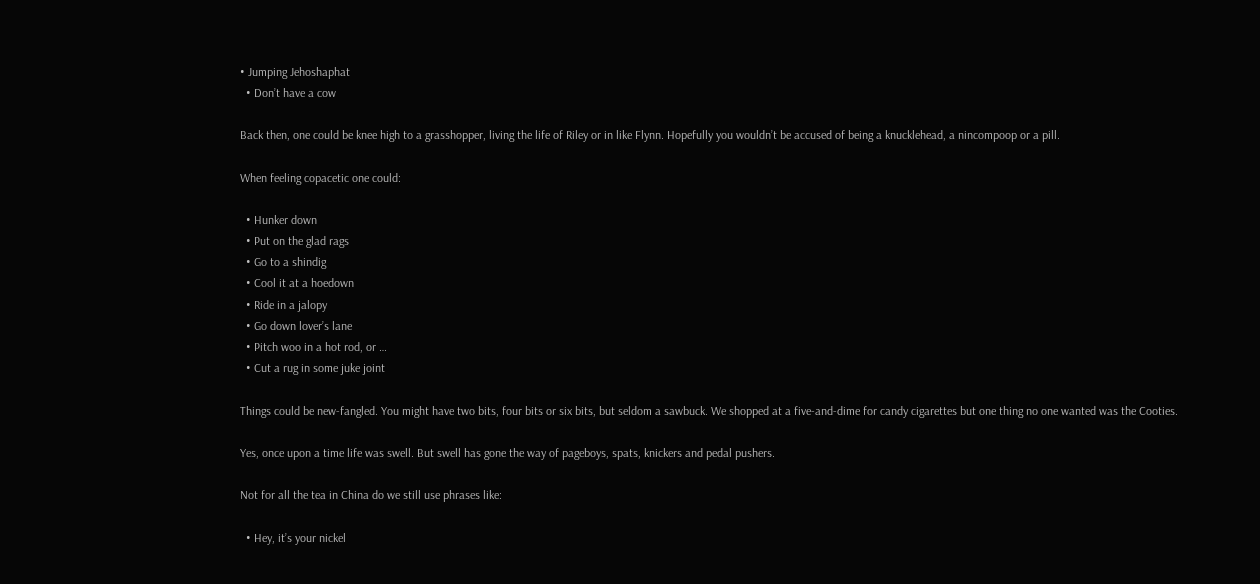• Jumping Jehoshaphat
  • Don’t have a cow

Back then, one could be knee high to a grasshopper, living the life of Riley or in like Flynn. Hopefully you wouldn’t be accused of being a knucklehead, a nincompoop or a pill.

When feeling copacetic one could:

  • Hunker down
  • Put on the glad rags
  • Go to a shindig
  • Cool it at a hoedown
  • Ride in a jalopy
  • Go down lover’s lane
  • Pitch woo in a hot rod, or …
  • Cut a rug in some juke joint

Things could be new-fangled. You might have two bits, four bits or six bits, but seldom a sawbuck. We shopped at a five-and-dime for candy cigarettes but one thing no one wanted was the Cooties.

Yes, once upon a time life was swell. But swell has gone the way of pageboys, spats, knickers and pedal pushers.

Not for all the tea in China do we still use phrases like:

  • Hey, it’s your nickel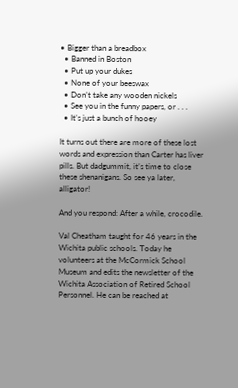• Bigger than a breadbox
  • Banned in Boston
  • Put up your dukes
  • None of your beeswax
  • Don’t take any wooden nickels
  • See you in the funny papers, or . . .
  • It’s just a bunch of hooey

It turns out there are more of these lost words and expression than Carter has liver pills. But dadgummit, it’s time to close these shenanigans. So see ya later, alligator!

And you respond: After a while, crocodile.

Val Cheatham taught for 46 years in the Wichita public schools. Today he volunteers at the McCormick School Museum and edits the newsletter of the Wichita Association of Retired School Personnel. He can be reached at